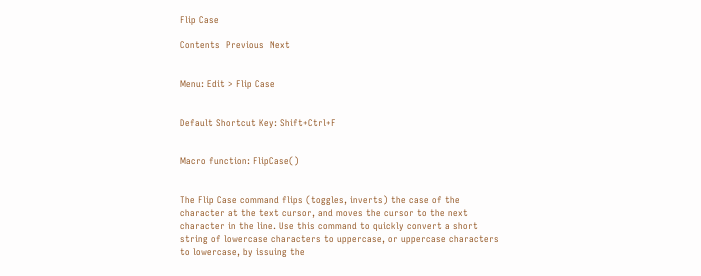Flip Case

Contents  Previous  Next


Menu: Edit > Flip Case


Default Shortcut Key: Shift+Ctrl+F


Macro function: FlipCase()


The Flip Case command flips (toggles, inverts) the case of the character at the text cursor, and moves the cursor to the next character in the line. Use this command to quickly convert a short string of lowercase characters to uppercase, or uppercase characters to lowercase, by issuing the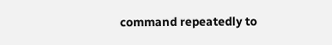command repeatedly to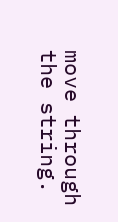move through the string.